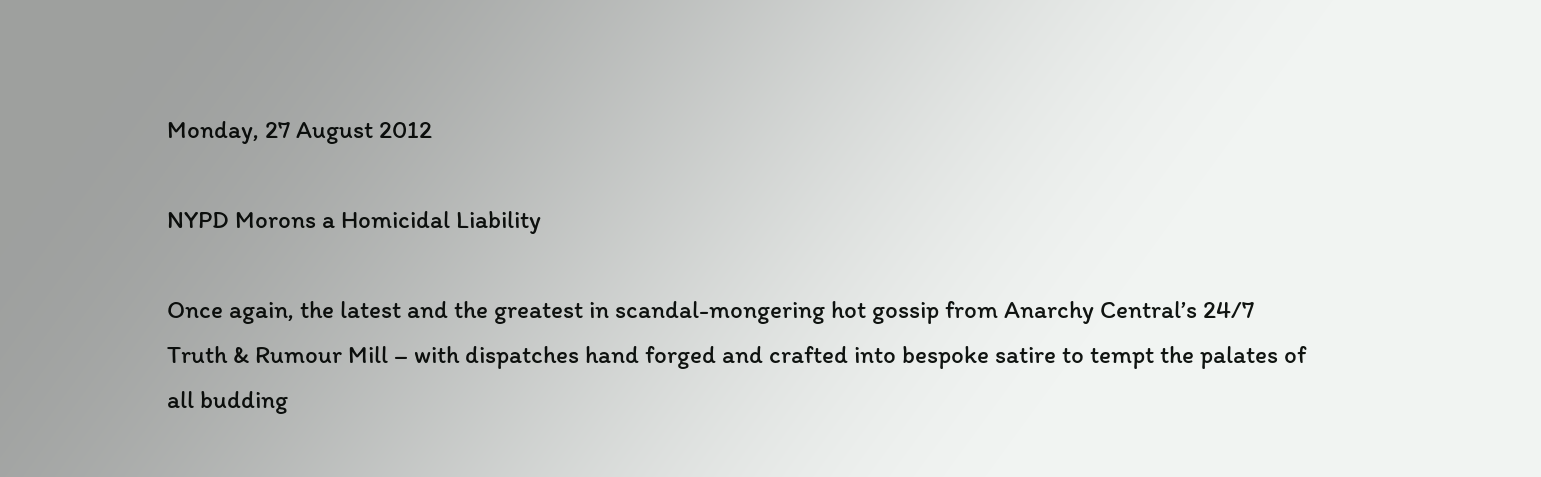Monday, 27 August 2012

NYPD Morons a Homicidal Liability

Once again, the latest and the greatest in scandal-mongering hot gossip from Anarchy Central’s 24/7 Truth & Rumour Mill – with dispatches hand forged and crafted into bespoke satire to tempt the palates of all budding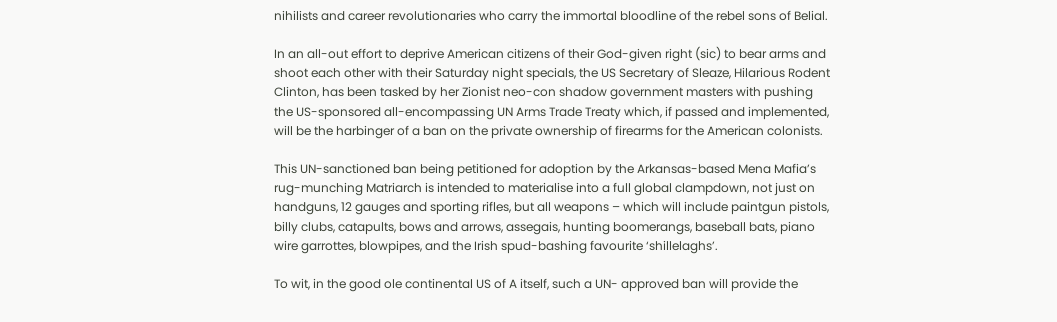nihilists and career revolutionaries who carry the immortal bloodline of the rebel sons of Belial.

In an all-out effort to deprive American citizens of their God-given right (sic) to bear arms and shoot each other with their Saturday night specials, the US Secretary of Sleaze, Hilarious Rodent Clinton, has been tasked by her Zionist neo-con shadow government masters with pushing the US-sponsored all-encompassing UN Arms Trade Treaty which, if passed and implemented, will be the harbinger of a ban on the private ownership of firearms for the American colonists.

This UN-sanctioned ban being petitioned for adoption by the Arkansas-based Mena Mafia’s rug-munching Matriarch is intended to materialise into a full global clampdown, not just on handguns, 12 gauges and sporting rifles, but all weapons – which will include paintgun pistols, billy clubs, catapults, bows and arrows, assegais, hunting boomerangs, baseball bats, piano wire garrottes, blowpipes, and the Irish spud-bashing favourite ‘shillelaghs’.

To wit, in the good ole continental US of A itself, such a UN- approved ban will provide the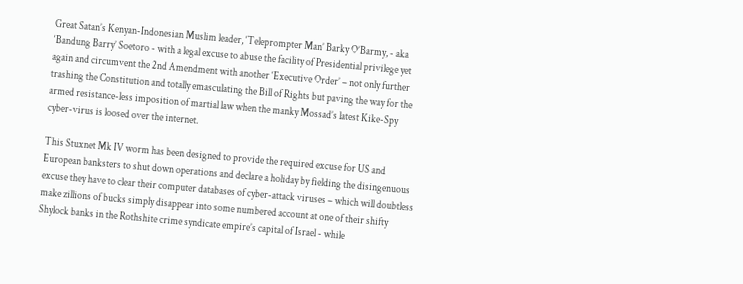Great Satan’s Kenyan-Indonesian Muslim leader, ‘Teleprompter Man’ Barky O’Barmy, - aka ‘Bandung Barry’ Soetoro - with a legal excuse to abuse the facility of Presidential privilege yet again and circumvent the 2nd Amendment with another ‘Executive Order’ – not only further trashing the Constitution and totally emasculating the Bill of Rights but paving the way for the armed resistance-less imposition of martial law when the manky Mossad’s latest Kike-Spy cyber-virus is loosed over the internet.

This Stuxnet Mk IV worm has been designed to provide the required excuse for US and European banksters to shut down operations and declare a holiday by fielding the disingenuous excuse they have to clear their computer databases of cyber-attack viruses – which will doubtless make zillions of bucks simply disappear into some numbered account at one of their shifty Shylock banks in the Rothshite crime syndicate empire’s capital of Israel - while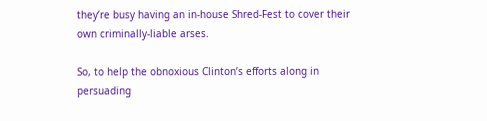they’re busy having an in-house Shred-Fest to cover their own criminally-liable arses.

So, to help the obnoxious Clinton’s efforts along in persuading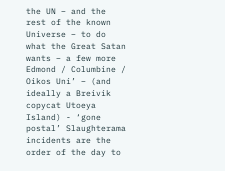the UN – and the rest of the known Universe – to do what the Great Satan wants – a few more Edmond / Columbine / Oikos Uni’ – (and ideally a Breivik copycat Utoeya Island) - ‘gone postal’ Slaughterama incidents are the order of the day to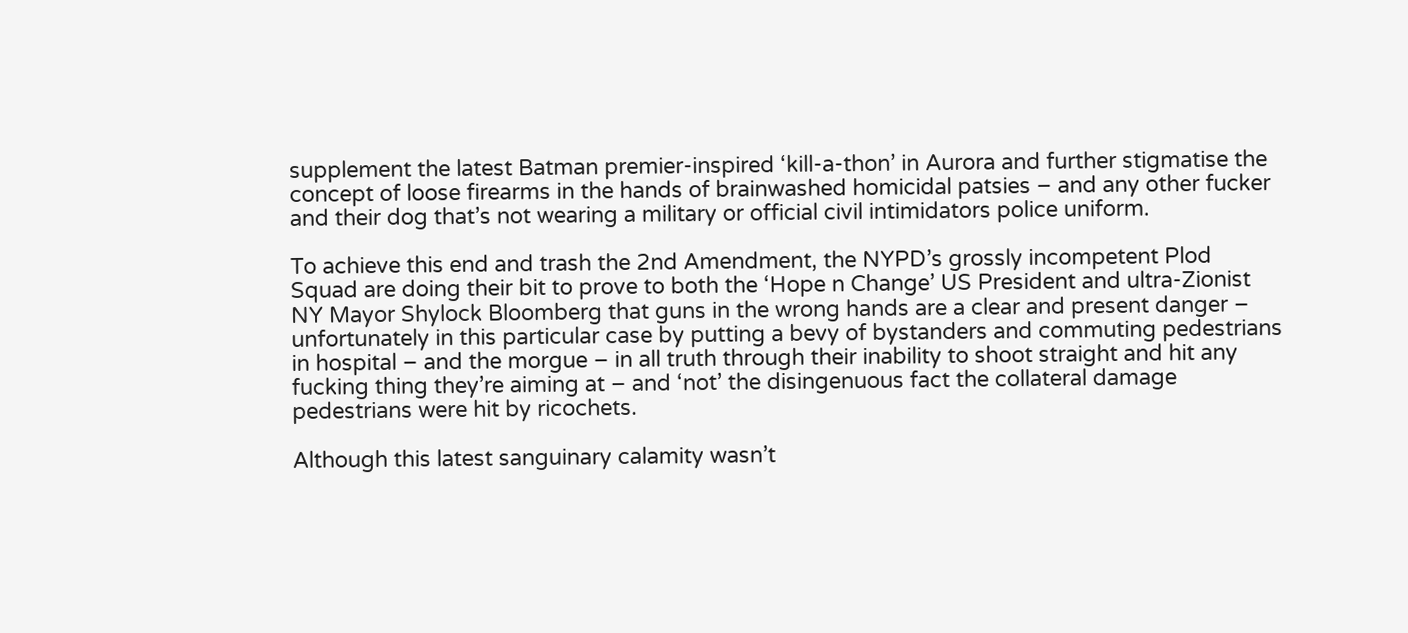supplement the latest Batman premier-inspired ‘kill-a-thon’ in Aurora and further stigmatise the concept of loose firearms in the hands of brainwashed homicidal patsies – and any other fucker and their dog that’s not wearing a military or official civil intimidators police uniform.

To achieve this end and trash the 2nd Amendment, the NYPD’s grossly incompetent Plod Squad are doing their bit to prove to both the ‘Hope n Change’ US President and ultra-Zionist NY Mayor Shylock Bloomberg that guns in the wrong hands are a clear and present danger – unfortunately in this particular case by putting a bevy of bystanders and commuting pedestrians in hospital – and the morgue – in all truth through their inability to shoot straight and hit any fucking thing they’re aiming at – and ‘not’ the disingenuous fact the collateral damage pedestrians were hit by ricochets.

Although this latest sanguinary calamity wasn’t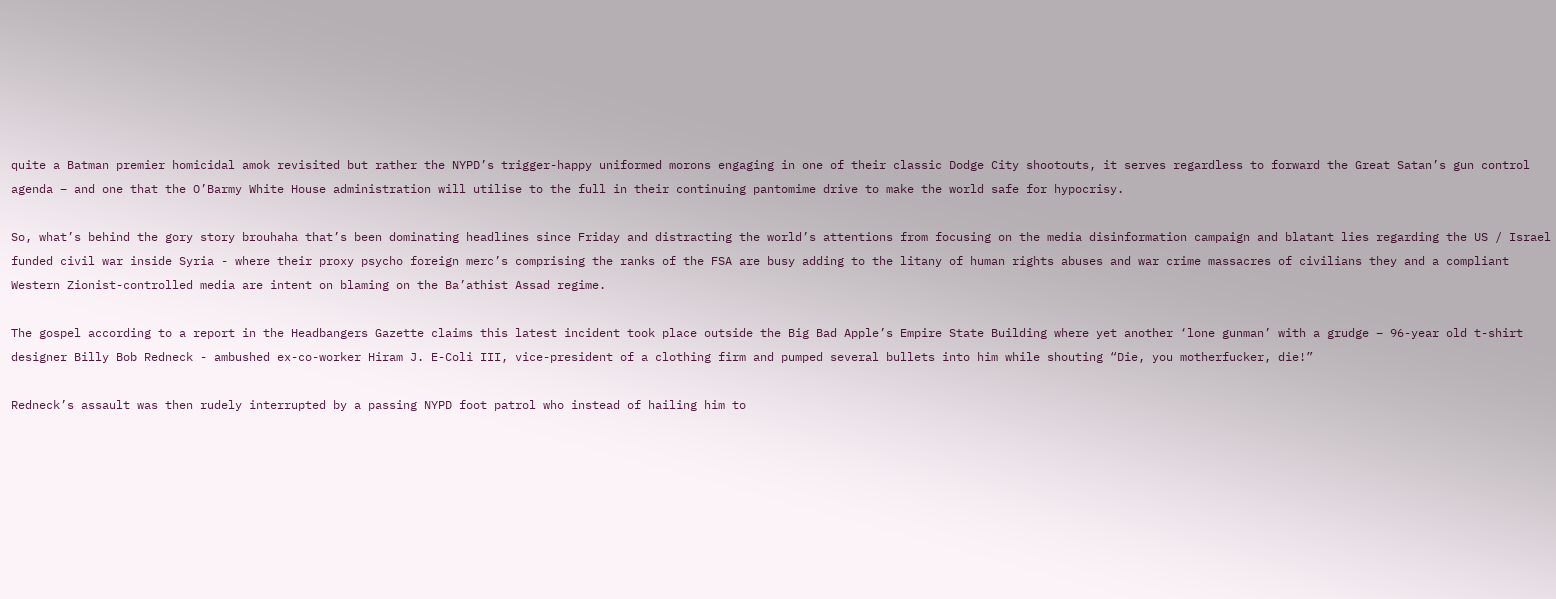quite a Batman premier homicidal amok revisited but rather the NYPD’s trigger-happy uniformed morons engaging in one of their classic Dodge City shootouts, it serves regardless to forward the Great Satan’s gun control agenda – and one that the O’Barmy White House administration will utilise to the full in their continuing pantomime drive to make the world safe for hypocrisy.

So, what’s behind the gory story brouhaha that’s been dominating headlines since Friday and distracting the world’s attentions from focusing on the media disinformation campaign and blatant lies regarding the US / Israel funded civil war inside Syria - where their proxy psycho foreign merc’s comprising the ranks of the FSA are busy adding to the litany of human rights abuses and war crime massacres of civilians they and a compliant Western Zionist-controlled media are intent on blaming on the Ba’athist Assad regime.

The gospel according to a report in the Headbangers Gazette claims this latest incident took place outside the Big Bad Apple’s Empire State Building where yet another ‘lone gunman’ with a grudge – 96-year old t-shirt designer Billy Bob Redneck - ambushed ex-co-worker Hiram J. E-Coli III, vice-president of a clothing firm and pumped several bullets into him while shouting “Die, you motherfucker, die!”

Redneck’s assault was then rudely interrupted by a passing NYPD foot patrol who instead of hailing him to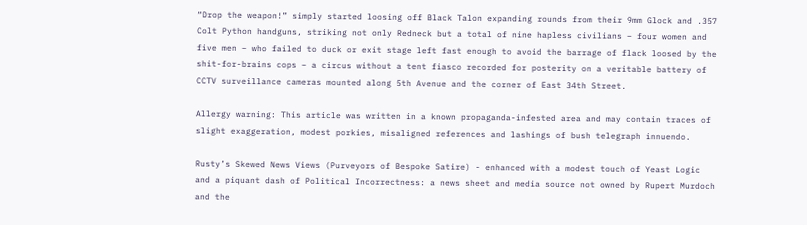“Drop the weapon!” simply started loosing off Black Talon expanding rounds from their 9mm Glock and .357 Colt Python handguns, striking not only Redneck but a total of nine hapless civilians – four women and five men – who failed to duck or exit stage left fast enough to avoid the barrage of flack loosed by the shit-for-brains cops – a circus without a tent fiasco recorded for posterity on a veritable battery of CCTV surveillance cameras mounted along 5th Avenue and the corner of East 34th Street.

Allergy warning: This article was written in a known propaganda-infested area and may contain traces of slight exaggeration, modest porkies, misaligned references and lashings of bush telegraph innuendo.

Rusty’s Skewed News Views (Purveyors of Bespoke Satire) - enhanced with a modest touch of Yeast Logic and a piquant dash of Political Incorrectness: a news sheet and media source not owned by Rupert Murdoch and the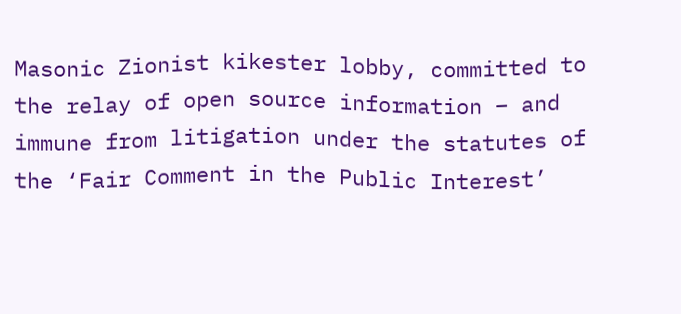Masonic Zionist kikester lobby, committed to the relay of open source information – and immune from litigation under the statutes of the ‘Fair Comment in the Public Interest’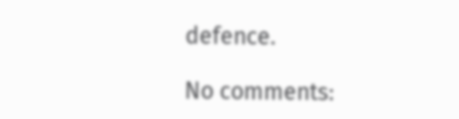defence.

No comments: